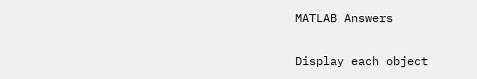MATLAB Answers


Display each object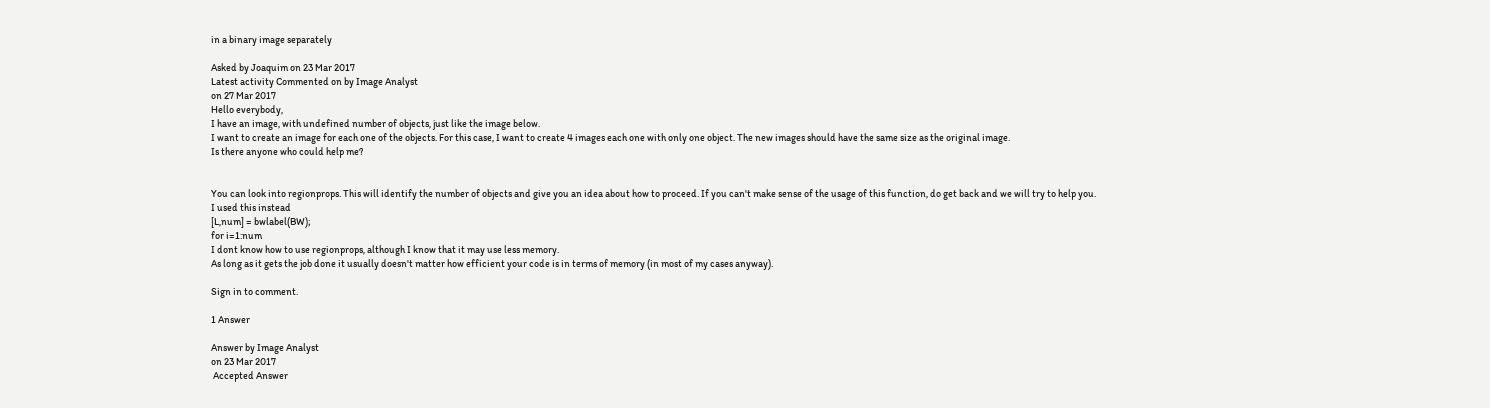in a binary image separately

Asked by Joaquim on 23 Mar 2017
Latest activity Commented on by Image Analyst
on 27 Mar 2017
Hello everybody,
I have an image, with undefined number of objects, just like the image below.
I want to create an image for each one of the objects. For this case, I want to create 4 images each one with only one object. The new images should have the same size as the original image.
Is there anyone who could help me?


You can look into regionprops. This will identify the number of objects and give you an idea about how to proceed. If you can't make sense of the usage of this function, do get back and we will try to help you.
I used this instead
[L,num] = bwlabel(BW);
for i=1:num
I dont know how to use regionprops, although I know that it may use less memory.
As long as it gets the job done it usually doesn't matter how efficient your code is in terms of memory (in most of my cases anyway).

Sign in to comment.

1 Answer

Answer by Image Analyst
on 23 Mar 2017
 Accepted Answer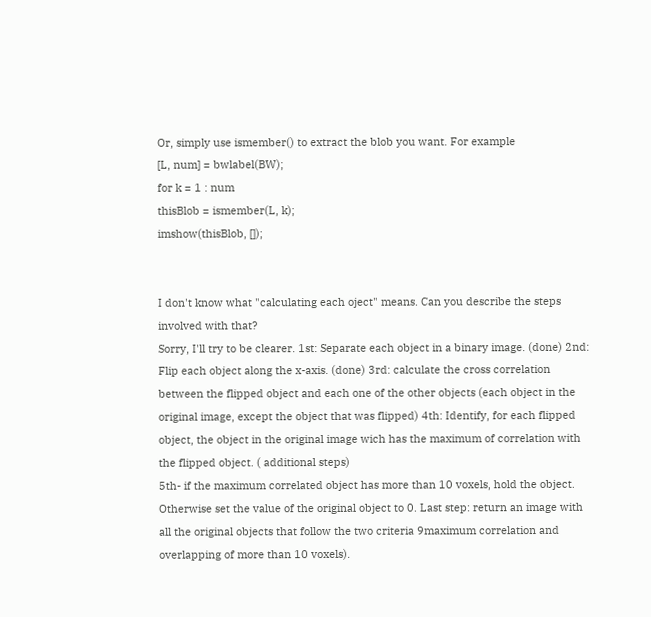Or, simply use ismember() to extract the blob you want. For example
[L, num] = bwlabel(BW);
for k = 1 : num
thisBlob = ismember(L, k);
imshow(thisBlob, []);


I don't know what "calculating each oject" means. Can you describe the steps involved with that?
Sorry, I'll try to be clearer. 1st: Separate each object in a binary image. (done) 2nd: Flip each object along the x-axis. (done) 3rd: calculate the cross correlation between the flipped object and each one of the other objects (each object in the original image, except the object that was flipped) 4th: Identify, for each flipped object, the object in the original image wich has the maximum of correlation with the flipped object. ( additional steps)
5th- if the maximum correlated object has more than 10 voxels, hold the object. Otherwise set the value of the original object to 0. Last step: return an image with all the original objects that follow the two criteria 9maximum correlation and overlapping of more than 10 voxels).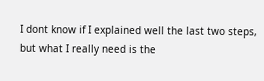I dont know if I explained well the last two steps, but what I really need is the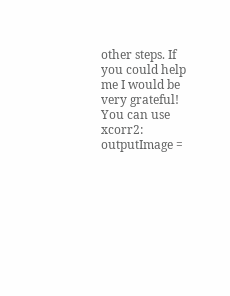other steps. If you could help me I would be very grateful!
You can use xcorr2:
outputImage =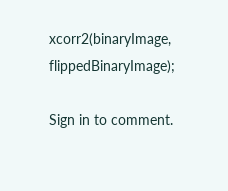xcorr2(binaryImage, flippedBinaryImage);

Sign in to comment.